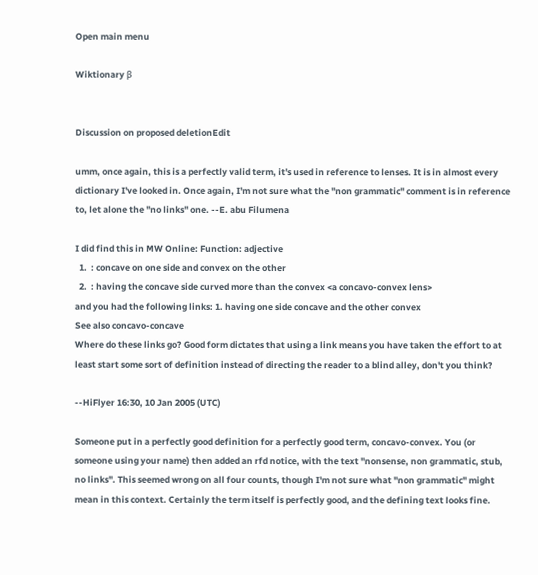Open main menu

Wiktionary β


Discussion on proposed deletionEdit

umm, once again, this is a perfectly valid term, it's used in reference to lenses. It is in almost every dictionary I've looked in. Once again, I'm not sure what the "non grammatic" comment is in reference to, let alone the "no links" one. --E. abu Filumena

I did find this in MW Online: Function: adjective
  1.  : concave on one side and convex on the other
  2.  : having the concave side curved more than the convex <a concavo-convex lens>
and you had the following links: 1. having one side concave and the other convex
See also concavo-concave
Where do these links go? Good form dictates that using a link means you have taken the effort to at least start some sort of definition instead of directing the reader to a blind alley, don't you think?

--HiFlyer 16:30, 10 Jan 2005 (UTC)

Someone put in a perfectly good definition for a perfectly good term, concavo-convex. You (or someone using your name) then added an rfd notice, with the text "nonsense, non grammatic, stub, no links". This seemed wrong on all four counts, though I'm not sure what "non grammatic" might mean in this context. Certainly the term itself is perfectly good, and the defining text looks fine.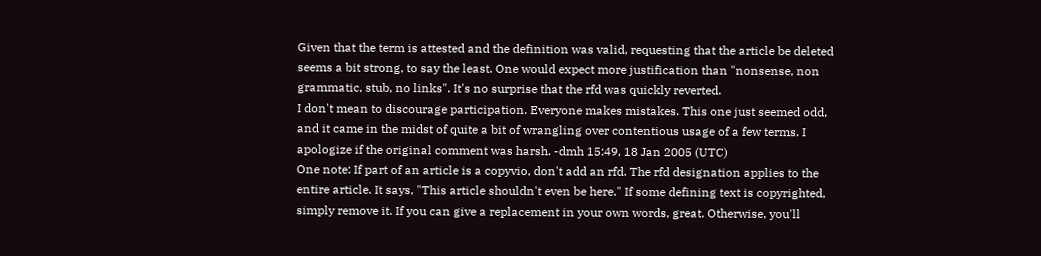Given that the term is attested and the definition was valid, requesting that the article be deleted seems a bit strong, to say the least. One would expect more justification than "nonsense, non grammatic, stub, no links". It's no surprise that the rfd was quickly reverted.
I don't mean to discourage participation. Everyone makes mistakes. This one just seemed odd, and it came in the midst of quite a bit of wrangling over contentious usage of a few terms. I apologize if the original comment was harsh. -dmh 15:49, 18 Jan 2005 (UTC)
One note: If part of an article is a copyvio, don't add an rfd. The rfd designation applies to the entire article. It says, "This article shouldn't even be here." If some defining text is copyrighted, simply remove it. If you can give a replacement in your own words, great. Otherwise, you'll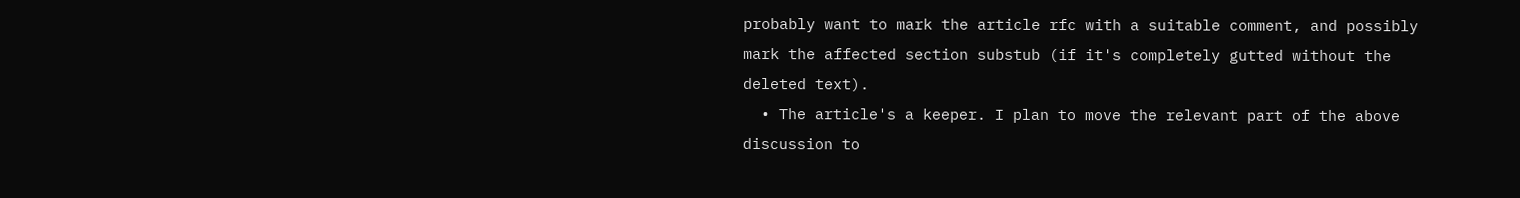probably want to mark the article rfc with a suitable comment, and possibly mark the affected section substub (if it's completely gutted without the deleted text).
  • The article's a keeper. I plan to move the relevant part of the above discussion to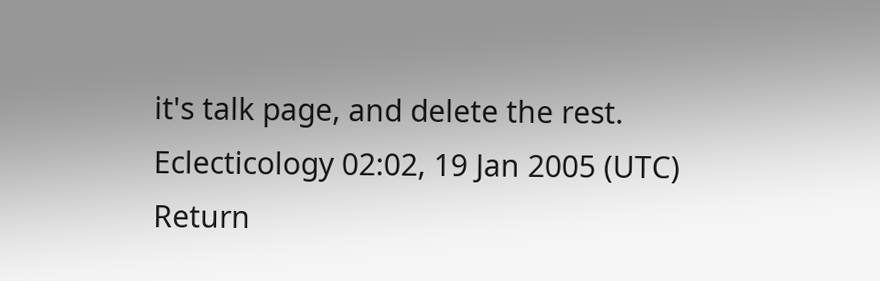it's talk page, and delete the rest. Eclecticology 02:02, 19 Jan 2005 (UTC)
Return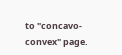to "concavo-convex" page.